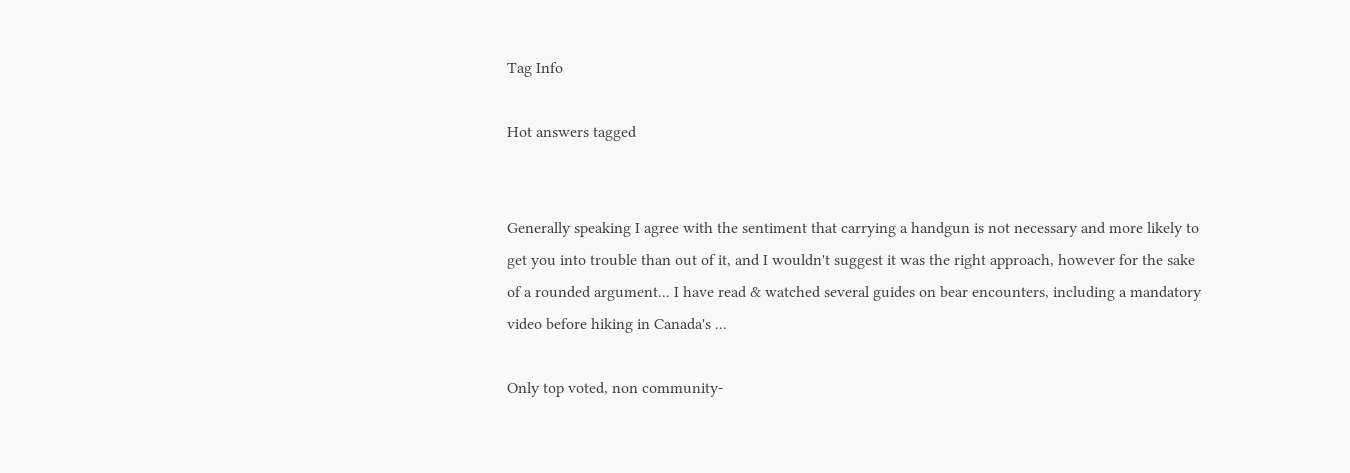Tag Info

Hot answers tagged


Generally speaking I agree with the sentiment that carrying a handgun is not necessary and more likely to get you into trouble than out of it, and I wouldn't suggest it was the right approach, however for the sake of a rounded argument... I have read & watched several guides on bear encounters, including a mandatory video before hiking in Canada's ...

Only top voted, non community-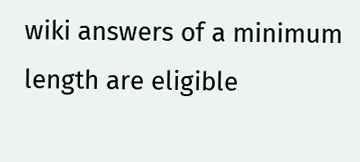wiki answers of a minimum length are eligible